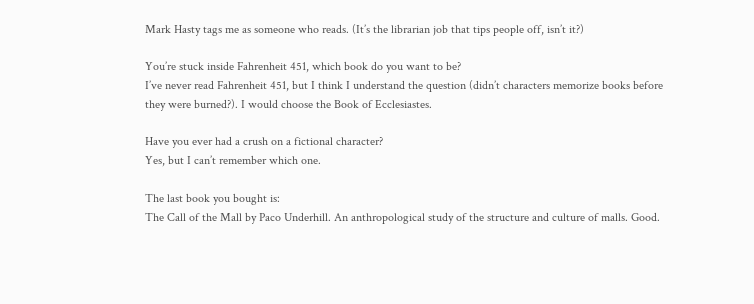Mark Hasty tags me as someone who reads. (It’s the librarian job that tips people off, isn’t it?)

You’re stuck inside Fahrenheit 451, which book do you want to be?
I’ve never read Fahrenheit 451, but I think I understand the question (didn’t characters memorize books before they were burned?). I would choose the Book of Ecclesiastes.

Have you ever had a crush on a fictional character?
Yes, but I can’t remember which one.

The last book you bought is:
The Call of the Mall by Paco Underhill. An anthropological study of the structure and culture of malls. Good.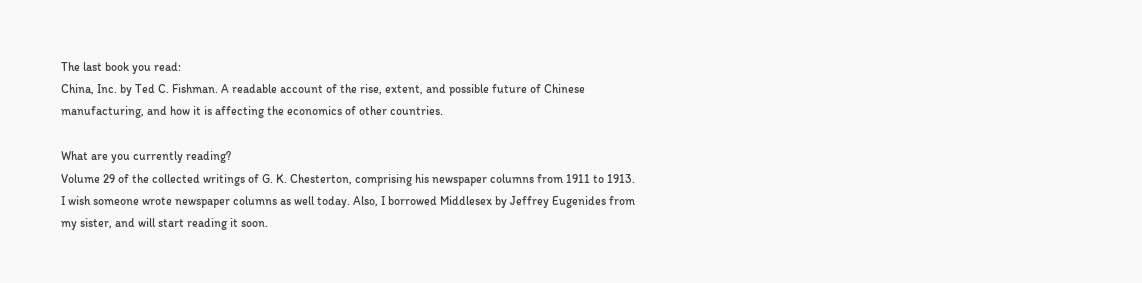The last book you read:
China, Inc. by Ted C. Fishman. A readable account of the rise, extent, and possible future of Chinese manufacturing, and how it is affecting the economics of other countries.

What are you currently reading?
Volume 29 of the collected writings of G. K. Chesterton, comprising his newspaper columns from 1911 to 1913. I wish someone wrote newspaper columns as well today. Also, I borrowed Middlesex by Jeffrey Eugenides from my sister, and will start reading it soon.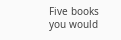Five books you would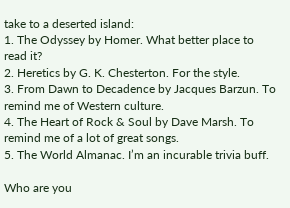take to a deserted island:
1. The Odyssey by Homer. What better place to read it?
2. Heretics by G. K. Chesterton. For the style.
3. From Dawn to Decadence by Jacques Barzun. To remind me of Western culture.
4. The Heart of Rock & Soul by Dave Marsh. To remind me of a lot of great songs.
5. The World Almanac. I’m an incurable trivia buff.

Who are you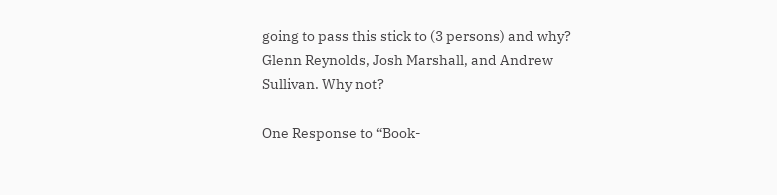going to pass this stick to (3 persons) and why?
Glenn Reynolds, Josh Marshall, and Andrew Sullivan. Why not?

One Response to “Book-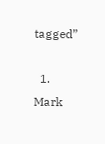tagged”

  1. Mark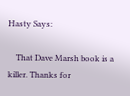Hasty Says:

    That Dave Marsh book is a killer. Thanks for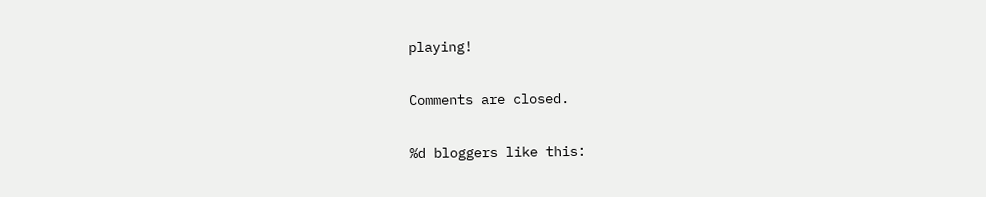playing!

Comments are closed.

%d bloggers like this: